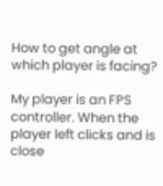How to get angle at which player is facing?

My player is an FPS controller. When the player left clicks and is close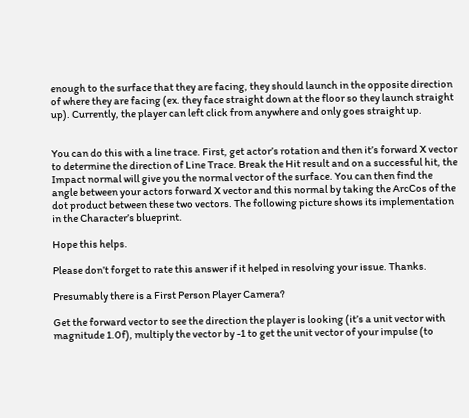enough to the surface that they are facing, they should launch in the opposite direction of where they are facing (ex. they face straight down at the floor so they launch straight up). Currently, the player can left click from anywhere and only goes straight up.


You can do this with a line trace. First, get actor’s rotation and then it’s forward X vector to determine the direction of Line Trace. Break the Hit result and on a successful hit, the Impact normal will give you the normal vector of the surface. You can then find the angle between your actors forward X vector and this normal by taking the ArcCos of the dot product between these two vectors. The following picture shows its implementation in the Character’s blueprint.

Hope this helps.

Please don’t forget to rate this answer if it helped in resolving your issue. Thanks.

Presumably there is a First Person Player Camera?

Get the forward vector to see the direction the player is looking (it’s a unit vector with magnitude 1.0f), multiply the vector by -1 to get the unit vector of your impulse (to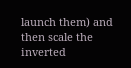launch them) and then scale the inverted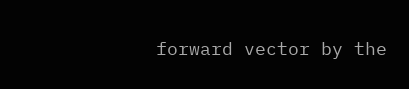forward vector by the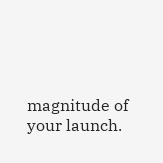magnitude of your launch.